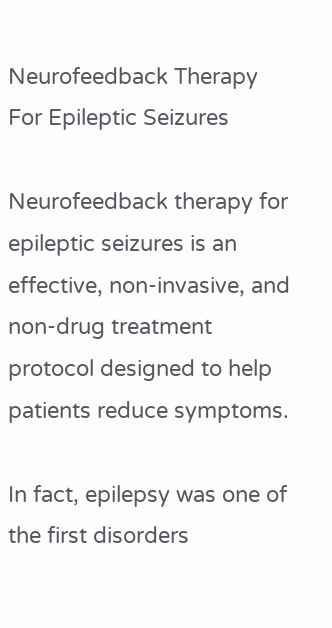Neurofeedback Therapy For Epileptic Seizures

Neurofeedback therapy for epileptic seizures is an effective, non-invasive, and non-drug treatment protocol designed to help patients reduce symptoms.

In fact, epilepsy was one of the first disorders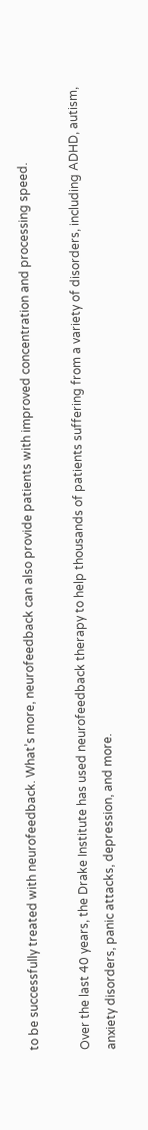to be successfully treated with neurofeedback. What’s more, neurofeedback can also provide patients with improved concentration and processing speed.

Over the last 40 years, the Drake Institute has used neurofeedback therapy to help thousands of patients suffering from a variety of disorders, including ADHD, autism, anxiety disorders, panic attacks, depression, and more.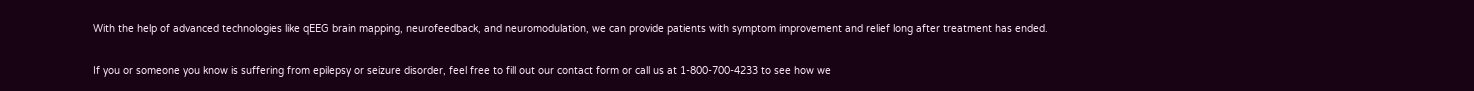With the help of advanced technologies like qEEG brain mapping, neurofeedback, and neuromodulation, we can provide patients with symptom improvement and relief long after treatment has ended.

If you or someone you know is suffering from epilepsy or seizure disorder, feel free to fill out our contact form or call us at 1-800-700-4233 to see how we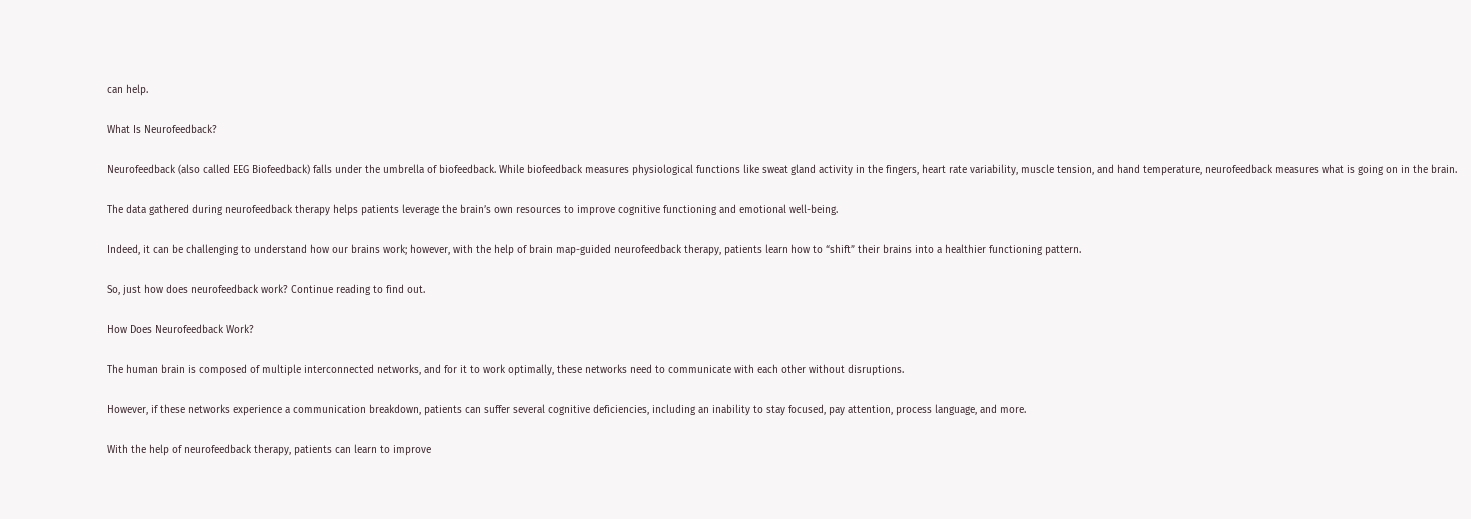can help.

What Is Neurofeedback?

Neurofeedback (also called EEG Biofeedback) falls under the umbrella of biofeedback. While biofeedback measures physiological functions like sweat gland activity in the fingers, heart rate variability, muscle tension, and hand temperature, neurofeedback measures what is going on in the brain.

The data gathered during neurofeedback therapy helps patients leverage the brain’s own resources to improve cognitive functioning and emotional well-being.

Indeed, it can be challenging to understand how our brains work; however, with the help of brain map-guided neurofeedback therapy, patients learn how to “shift” their brains into a healthier functioning pattern.

So, just how does neurofeedback work? Continue reading to find out.

How Does Neurofeedback Work?

The human brain is composed of multiple interconnected networks, and for it to work optimally, these networks need to communicate with each other without disruptions.

However, if these networks experience a communication breakdown, patients can suffer several cognitive deficiencies, including an inability to stay focused, pay attention, process language, and more.

With the help of neurofeedback therapy, patients can learn to improve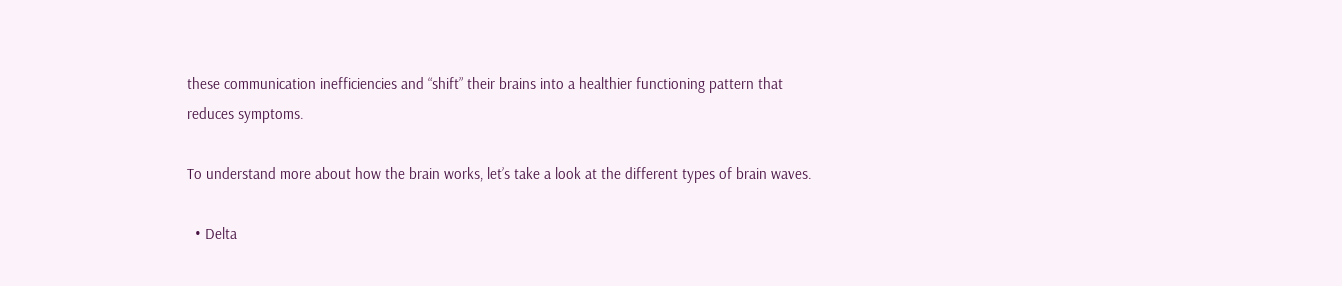these communication inefficiencies and “shift” their brains into a healthier functioning pattern that reduces symptoms.

To understand more about how the brain works, let’s take a look at the different types of brain waves.

  • Delta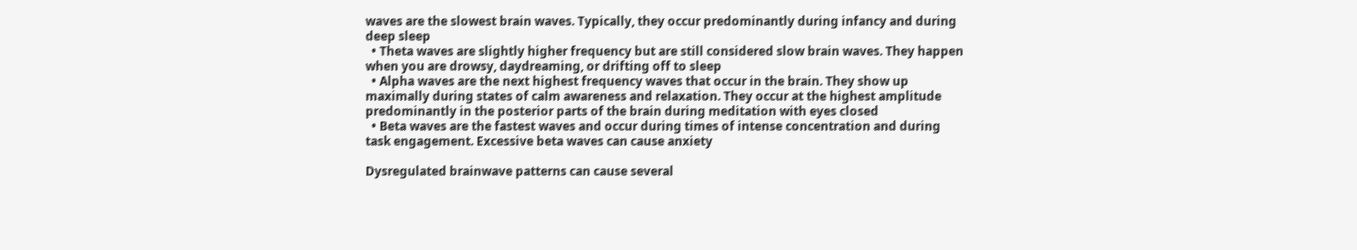waves are the slowest brain waves. Typically, they occur predominantly during infancy and during deep sleep
  • Theta waves are slightly higher frequency but are still considered slow brain waves. They happen when you are drowsy, daydreaming, or drifting off to sleep
  • Alpha waves are the next highest frequency waves that occur in the brain. They show up maximally during states of calm awareness and relaxation. They occur at the highest amplitude predominantly in the posterior parts of the brain during meditation with eyes closed
  • Beta waves are the fastest waves and occur during times of intense concentration and during task engagement. Excessive beta waves can cause anxiety

Dysregulated brainwave patterns can cause several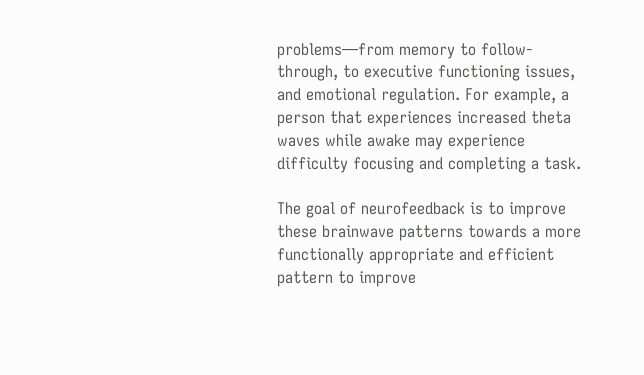problems—from memory to follow-through, to executive functioning issues, and emotional regulation. For example, a person that experiences increased theta waves while awake may experience difficulty focusing and completing a task.

The goal of neurofeedback is to improve these brainwave patterns towards a more functionally appropriate and efficient pattern to improve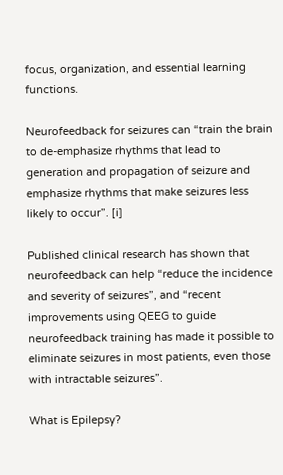focus, organization, and essential learning functions.

Neurofeedback for seizures can “train the brain to de-emphasize rhythms that lead to generation and propagation of seizure and emphasize rhythms that make seizures less likely to occur”. [i]

Published clinical research has shown that neurofeedback can help “reduce the incidence and severity of seizures”, and “recent improvements using QEEG to guide neurofeedback training has made it possible to eliminate seizures in most patients, even those with intractable seizures”.

What is Epilepsy?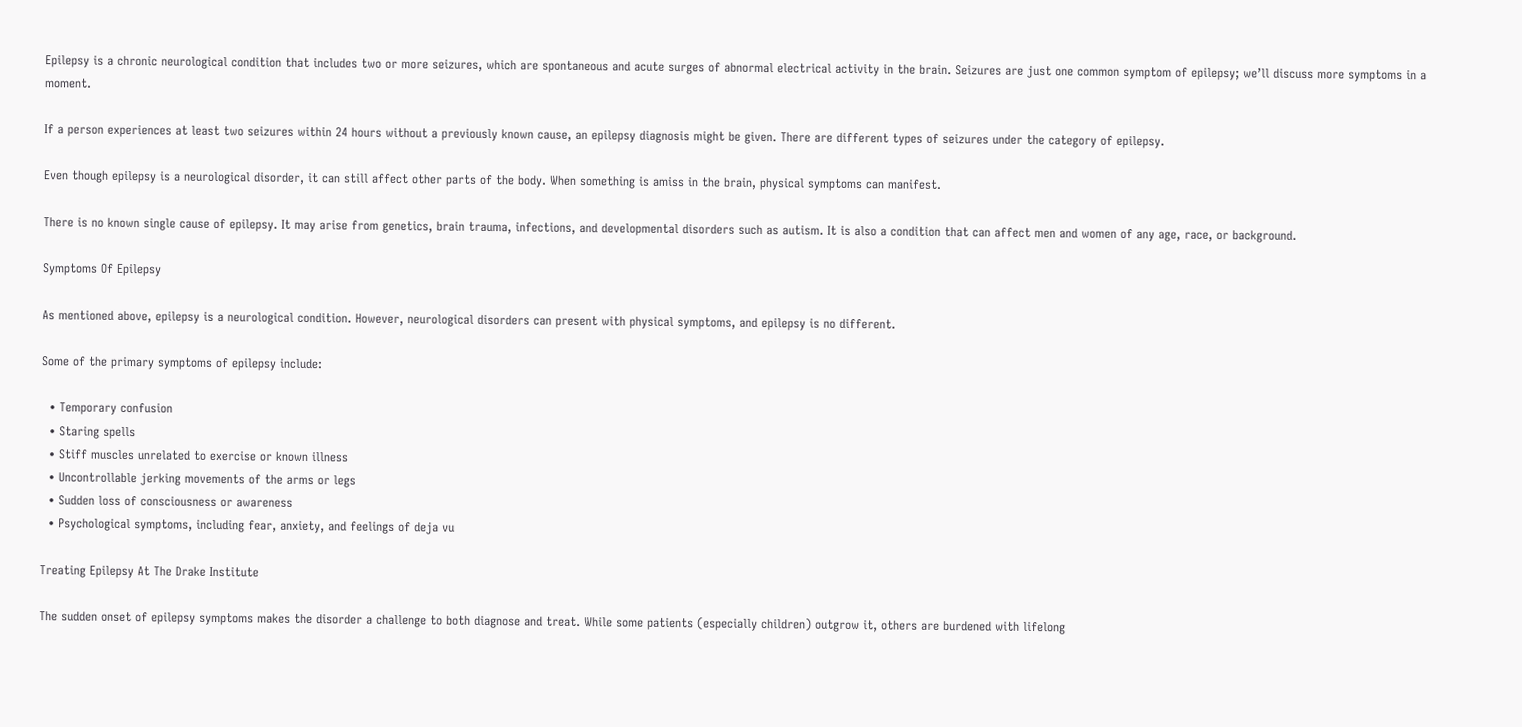Epilepsy is a chronic neurological condition that includes two or more seizures, which are spontaneous and acute surges of abnormal electrical activity in the brain. Seizures are just one common symptom of epilepsy; we’ll discuss more symptoms in a moment.

If a person experiences at least two seizures within 24 hours without a previously known cause, an epilepsy diagnosis might be given. There are different types of seizures under the category of epilepsy.

Even though epilepsy is a neurological disorder, it can still affect other parts of the body. When something is amiss in the brain, physical symptoms can manifest.

There is no known single cause of epilepsy. It may arise from genetics, brain trauma, infections, and developmental disorders such as autism. It is also a condition that can affect men and women of any age, race, or background.

Symptoms Of Epilepsy

As mentioned above, epilepsy is a neurological condition. However, neurological disorders can present with physical symptoms, and epilepsy is no different.

Some of the primary symptoms of epilepsy include:

  • Temporary confusion
  • Staring spells
  • Stiff muscles unrelated to exercise or known illness
  • Uncontrollable jerking movements of the arms or legs
  • Sudden loss of consciousness or awareness
  • Psychological symptoms, including fear, anxiety, and feelings of deja vu

Treating Epilepsy At The Drake Institute

The sudden onset of epilepsy symptoms makes the disorder a challenge to both diagnose and treat. While some patients (especially children) outgrow it, others are burdened with lifelong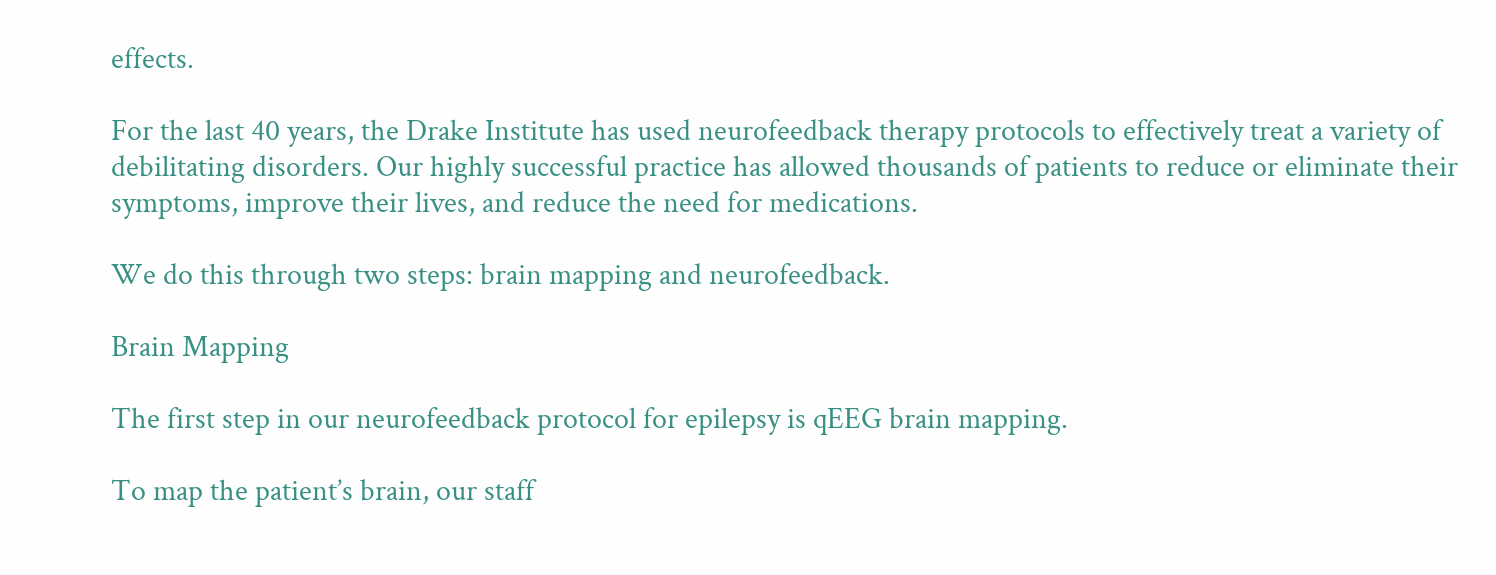effects.

For the last 40 years, the Drake Institute has used neurofeedback therapy protocols to effectively treat a variety of debilitating disorders. Our highly successful practice has allowed thousands of patients to reduce or eliminate their symptoms, improve their lives, and reduce the need for medications.

We do this through two steps: brain mapping and neurofeedback.

Brain Mapping

The first step in our neurofeedback protocol for epilepsy is qEEG brain mapping.

To map the patient’s brain, our staff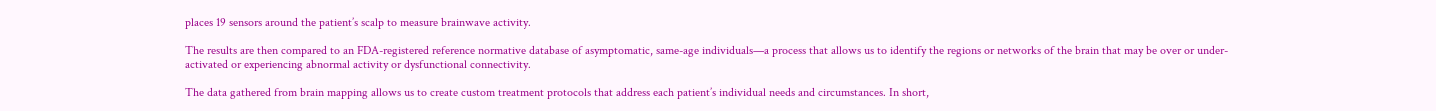places 19 sensors around the patient’s scalp to measure brainwave activity.

The results are then compared to an FDA-registered reference normative database of asymptomatic, same-age individuals—a process that allows us to identify the regions or networks of the brain that may be over or under-activated or experiencing abnormal activity or dysfunctional connectivity.

The data gathered from brain mapping allows us to create custom treatment protocols that address each patient’s individual needs and circumstances. In short,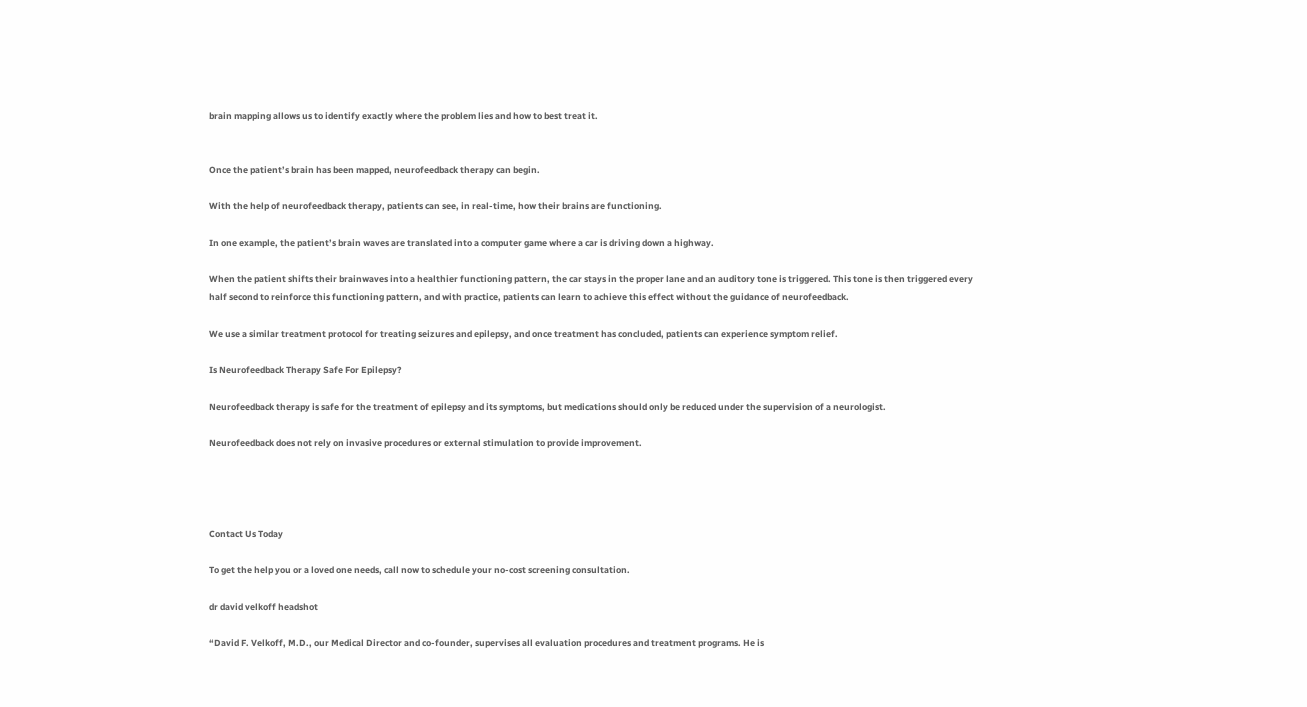brain mapping allows us to identify exactly where the problem lies and how to best treat it.


Once the patient’s brain has been mapped, neurofeedback therapy can begin.

With the help of neurofeedback therapy, patients can see, in real-time, how their brains are functioning.

In one example, the patient’s brain waves are translated into a computer game where a car is driving down a highway.

When the patient shifts their brainwaves into a healthier functioning pattern, the car stays in the proper lane and an auditory tone is triggered. This tone is then triggered every half second to reinforce this functioning pattern, and with practice, patients can learn to achieve this effect without the guidance of neurofeedback.

We use a similar treatment protocol for treating seizures and epilepsy, and once treatment has concluded, patients can experience symptom relief.

Is Neurofeedback Therapy Safe For Epilepsy?

Neurofeedback therapy is safe for the treatment of epilepsy and its symptoms, but medications should only be reduced under the supervision of a neurologist.

Neurofeedback does not rely on invasive procedures or external stimulation to provide improvement.




Contact Us Today

To get the help you or a loved one needs, call now to schedule your no-cost screening consultation.

dr david velkoff headshot

“David F. Velkoff, M.D., our Medical Director and co-founder, supervises all evaluation procedures and treatment programs. He is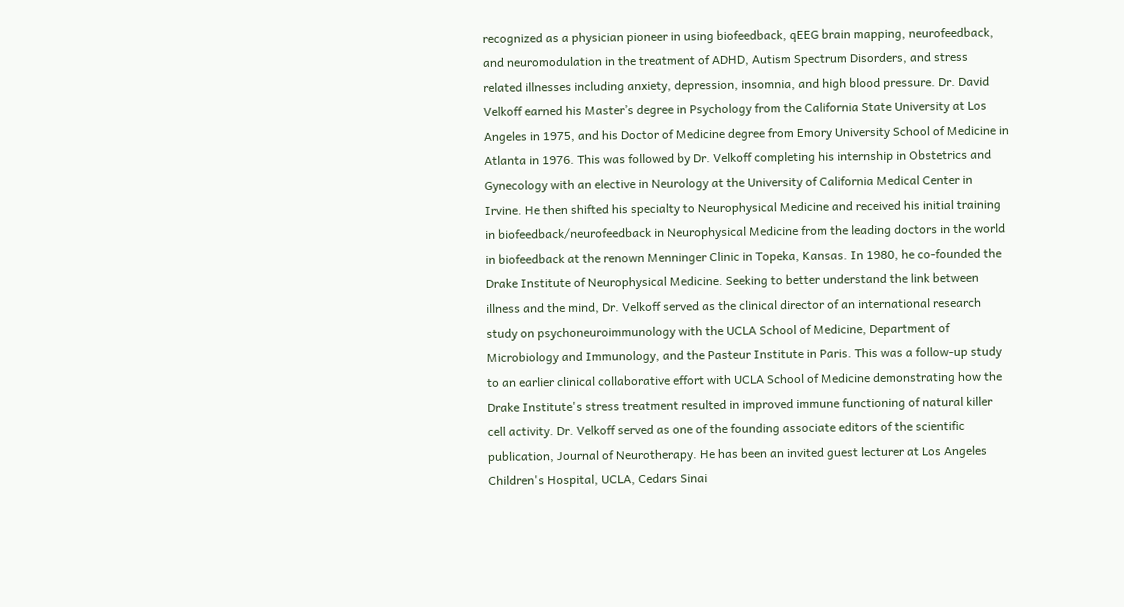recognized as a physician pioneer in using biofeedback, qEEG brain mapping, neurofeedback, and neuromodulation in the treatment of ADHD, Autism Spectrum Disorders, and stress related illnesses including anxiety, depression, insomnia, and high blood pressure. Dr. David Velkoff earned his Master’s degree in Psychology from the California State University at Los Angeles in 1975, and his Doctor of Medicine degree from Emory University School of Medicine in Atlanta in 1976. This was followed by Dr. Velkoff completing his internship in Obstetrics and Gynecology with an elective in Neurology at the University of California Medical Center in Irvine. He then shifted his specialty to Neurophysical Medicine and received his initial training in biofeedback/neurofeedback in Neurophysical Medicine from the leading doctors in the world in biofeedback at the renown Menninger Clinic in Topeka, Kansas. In 1980, he co-founded the Drake Institute of Neurophysical Medicine. Seeking to better understand the link between illness and the mind, Dr. Velkoff served as the clinical director of an international research study on psychoneuroimmunology with the UCLA School of Medicine, Department of Microbiology and Immunology, and the Pasteur Institute in Paris. This was a follow-up study to an earlier clinical collaborative effort with UCLA School of Medicine demonstrating how the Drake Institute's stress treatment resulted in improved immune functioning of natural killer cell activity. Dr. Velkoff served as one of the founding associate editors of the scientific publication, Journal of Neurotherapy. He has been an invited guest lecturer at Los Angeles Children's Hospital, UCLA, Cedars Sinai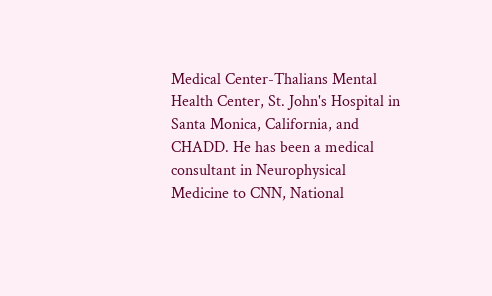Medical Center-Thalians Mental Health Center, St. John's Hospital in Santa Monica, California, and CHADD. He has been a medical consultant in Neurophysical Medicine to CNN, National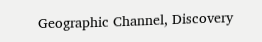Geographic Channel, Discovery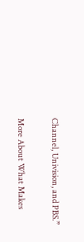Channel, Univision, and PBS.”

More About What Makes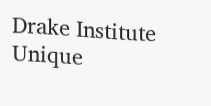Drake Institute Unique